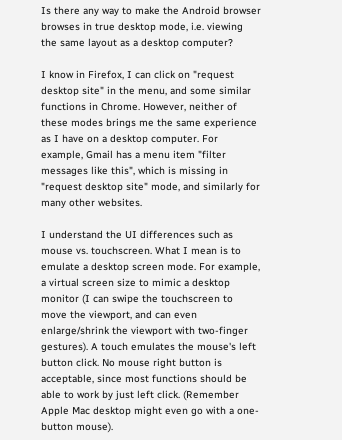Is there any way to make the Android browser browses in true desktop mode, i.e. viewing the same layout as a desktop computer?

I know in Firefox, I can click on "request desktop site" in the menu, and some similar functions in Chrome. However, neither of these modes brings me the same experience as I have on a desktop computer. For example, Gmail has a menu item "filter messages like this", which is missing in "request desktop site" mode, and similarly for many other websites.

I understand the UI differences such as mouse vs. touchscreen. What I mean is to emulate a desktop screen mode. For example, a virtual screen size to mimic a desktop monitor (I can swipe the touchscreen to move the viewport, and can even enlarge/shrink the viewport with two-finger gestures). A touch emulates the mouse's left button click. No mouse right button is acceptable, since most functions should be able to work by just left click. (Remember Apple Mac desktop might even go with a one-button mouse).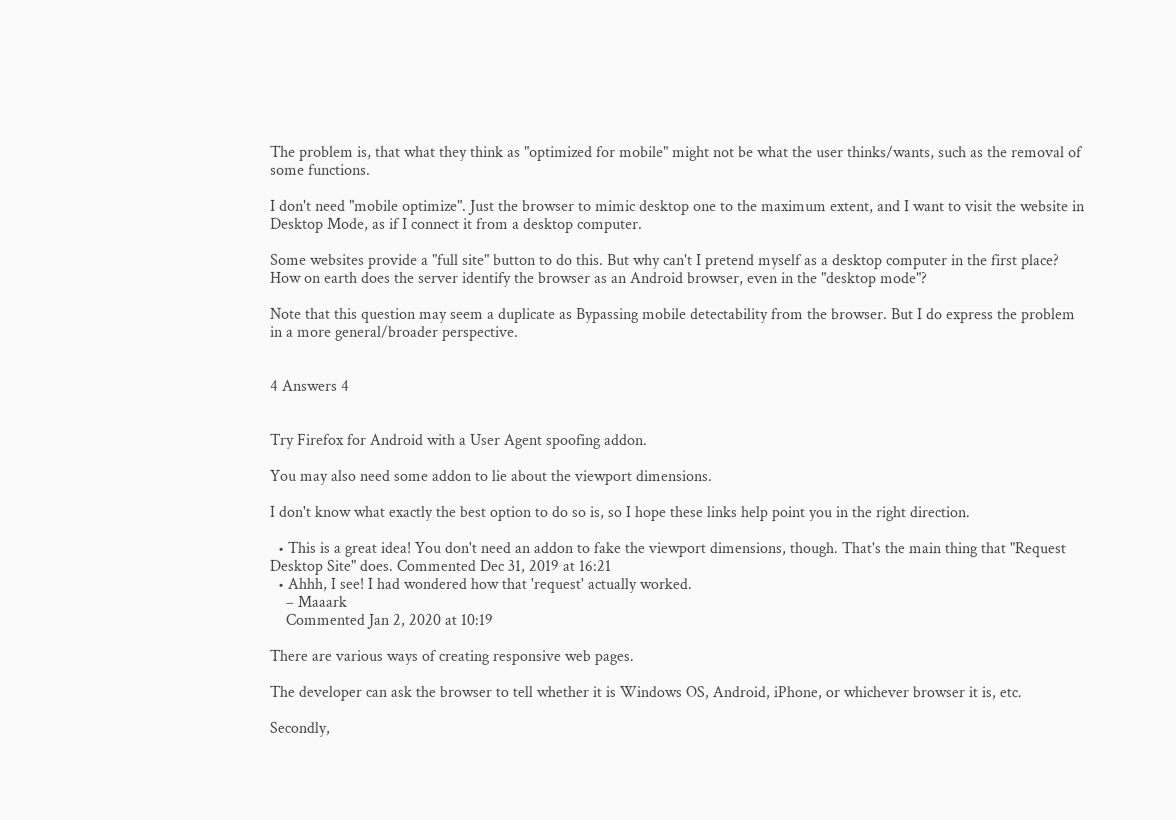The problem is, that what they think as "optimized for mobile" might not be what the user thinks/wants, such as the removal of some functions.

I don't need "mobile optimize". Just the browser to mimic desktop one to the maximum extent, and I want to visit the website in Desktop Mode, as if I connect it from a desktop computer.

Some websites provide a "full site" button to do this. But why can't I pretend myself as a desktop computer in the first place? How on earth does the server identify the browser as an Android browser, even in the "desktop mode"?

Note that this question may seem a duplicate as Bypassing mobile detectability from the browser. But I do express the problem in a more general/broader perspective.


4 Answers 4


Try Firefox for Android with a User Agent spoofing addon.

You may also need some addon to lie about the viewport dimensions.

I don't know what exactly the best option to do so is, so I hope these links help point you in the right direction.

  • This is a great idea! You don't need an addon to fake the viewport dimensions, though. That's the main thing that "Request Desktop Site" does. Commented Dec 31, 2019 at 16:21
  • Ahhh, I see! I had wondered how that 'request' actually worked.
    – Maaark
    Commented Jan 2, 2020 at 10:19

There are various ways of creating responsive web pages.

The developer can ask the browser to tell whether it is Windows OS, Android, iPhone, or whichever browser it is, etc.

Secondly,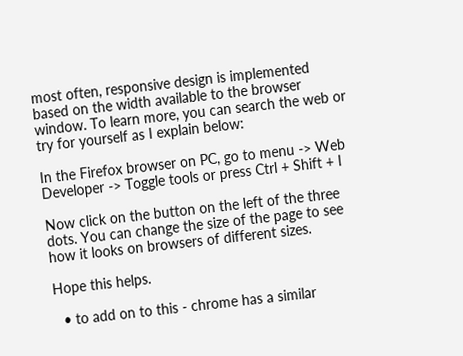most often, responsive design is implemented based on the width available to the browser window. To learn more, you can search the web or try for yourself as I explain below:

In the Firefox browser on PC, go to menu -> Web Developer -> Toggle tools or press Ctrl + Shift + I

Now click on the button on the left of the three dots. You can change the size of the page to see how it looks on browsers of different sizes.

Hope this helps.

  • to add on to this - chrome has a similar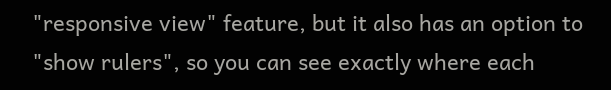"responsive view" feature, but it also has an option to "show rulers", so you can see exactly where each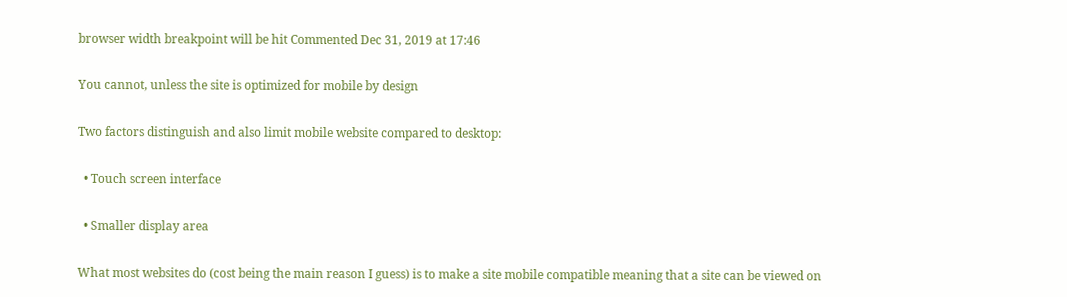browser width breakpoint will be hit Commented Dec 31, 2019 at 17:46

You cannot, unless the site is optimized for mobile by design

Two factors distinguish and also limit mobile website compared to desktop:

  • Touch screen interface

  • Smaller display area

What most websites do (cost being the main reason I guess) is to make a site mobile compatible meaning that a site can be viewed on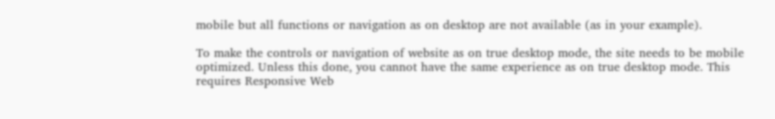mobile but all functions or navigation as on desktop are not available (as in your example).

To make the controls or navigation of website as on true desktop mode, the site needs to be mobile optimized. Unless this done, you cannot have the same experience as on true desktop mode. This requires Responsive Web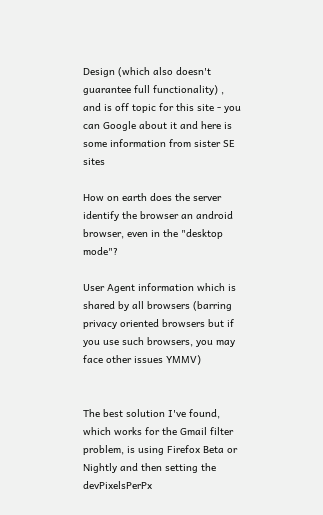Design (which also doesn't guarantee full functionality) , and is off topic for this site - you can Google about it and here is some information from sister SE sites

How on earth does the server identify the browser an android browser, even in the "desktop mode"?

User Agent information which is shared by all browsers (barring privacy oriented browsers but if you use such browsers, you may face other issues YMMV)


The best solution I've found, which works for the Gmail filter problem, is using Firefox Beta or Nightly and then setting the devPixelsPerPx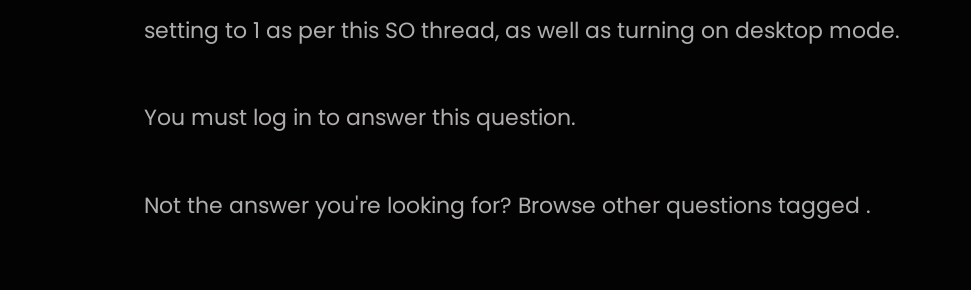setting to 1 as per this SO thread, as well as turning on desktop mode.

You must log in to answer this question.

Not the answer you're looking for? Browse other questions tagged .